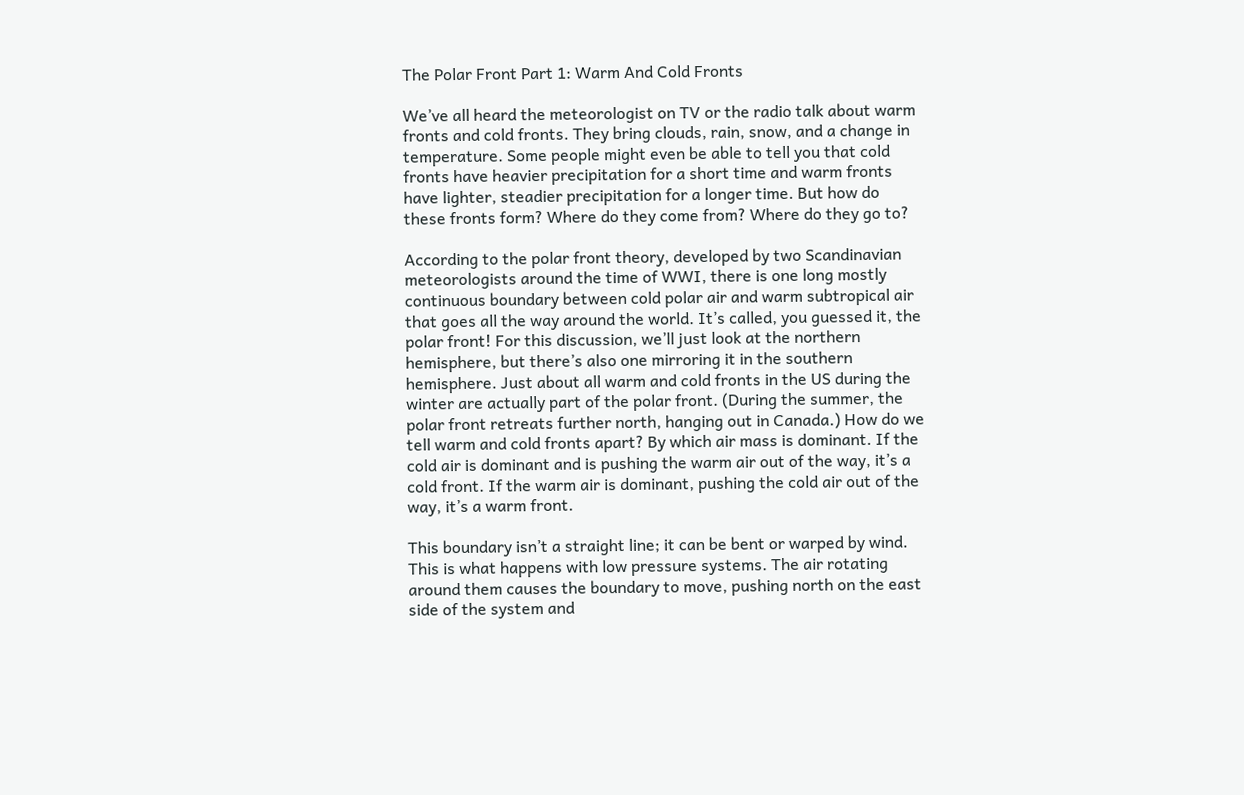The Polar Front Part 1: Warm And Cold Fronts

We’ve all heard the meteorologist on TV or the radio talk about warm fronts and cold fronts. They bring clouds, rain, snow, and a change in temperature. Some people might even be able to tell you that cold fronts have heavier precipitation for a short time and warm fronts have lighter, steadier precipitation for a longer time. But how do these fronts form? Where do they come from? Where do they go to?

According to the polar front theory, developed by two Scandinavian meteorologists around the time of WWI, there is one long mostly continuous boundary between cold polar air and warm subtropical air that goes all the way around the world. It’s called, you guessed it, the polar front! For this discussion, we’ll just look at the northern hemisphere, but there’s also one mirroring it in the southern hemisphere. Just about all warm and cold fronts in the US during the winter are actually part of the polar front. (During the summer, the polar front retreats further north, hanging out in Canada.) How do we tell warm and cold fronts apart? By which air mass is dominant. If the cold air is dominant and is pushing the warm air out of the way, it’s a cold front. If the warm air is dominant, pushing the cold air out of the way, it’s a warm front.

This boundary isn’t a straight line; it can be bent or warped by wind. This is what happens with low pressure systems. The air rotating around them causes the boundary to move, pushing north on the east side of the system and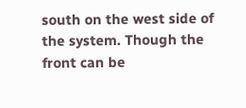south on the west side of the system. Though the front can be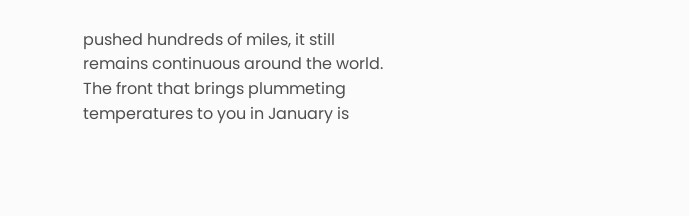pushed hundreds of miles, it still remains continuous around the world. The front that brings plummeting temperatures to you in January is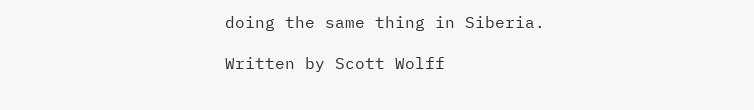doing the same thing in Siberia.

Written by Scott Wolff